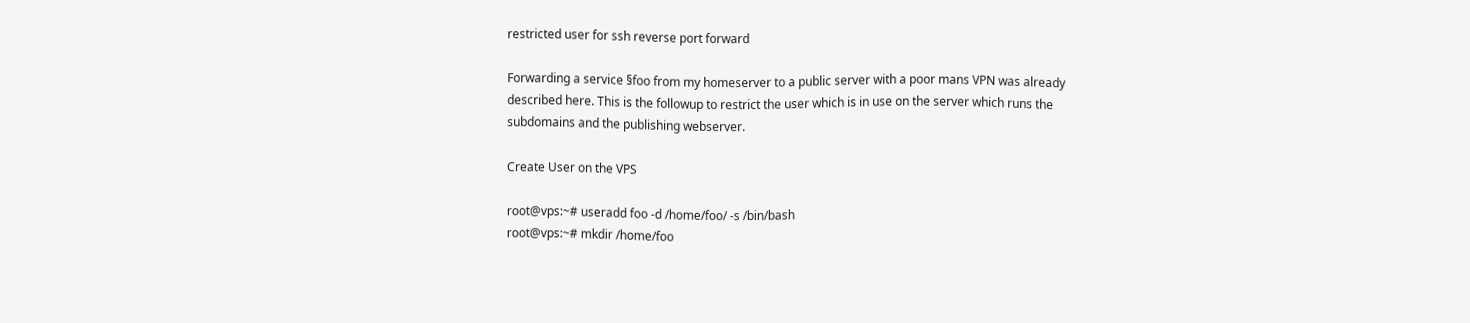restricted user for ssh reverse port forward

Forwarding a service §foo from my homeserver to a public server with a poor mans VPN was already described here. This is the followup to restrict the user which is in use on the server which runs the subdomains and the publishing webserver.

Create User on the VPS

root@vps:~# useradd foo -d /home/foo/ -s /bin/bash
root@vps:~# mkdir /home/foo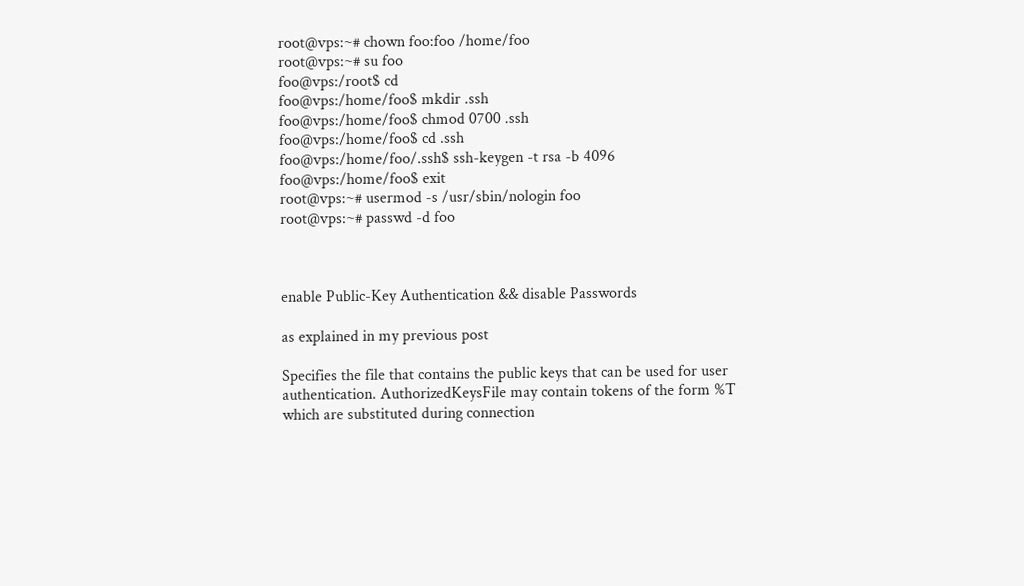root@vps:~# chown foo:foo /home/foo
root@vps:~# su foo
foo@vps:/root$ cd
foo@vps:/home/foo$ mkdir .ssh
foo@vps:/home/foo$ chmod 0700 .ssh
foo@vps:/home/foo$ cd .ssh
foo@vps:/home/foo/.ssh$ ssh-keygen -t rsa -b 4096
foo@vps:/home/foo$ exit
root@vps:~# usermod -s /usr/sbin/nologin foo
root@vps:~# passwd -d foo



enable Public-Key Authentication && disable Passwords

as explained in my previous post

Specifies the file that contains the public keys that can be used for user authentication. AuthorizedKeysFile may contain tokens of the form %T which are substituted during connection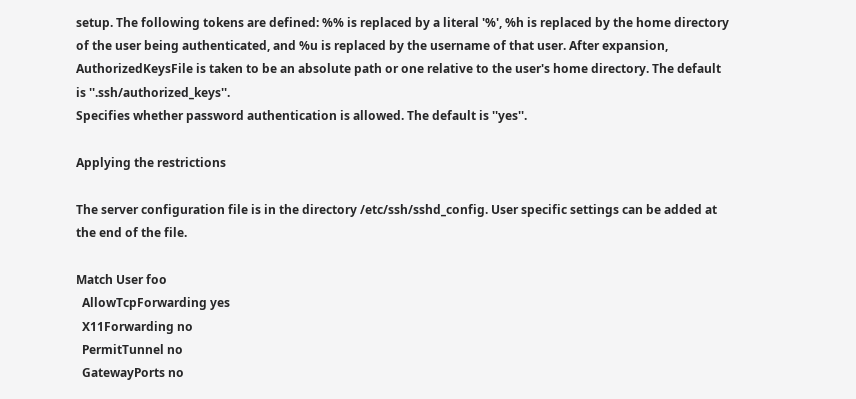setup. The following tokens are defined: %% is replaced by a literal '%', %h is replaced by the home directory of the user being authenticated, and %u is replaced by the username of that user. After expansion, AuthorizedKeysFile is taken to be an absolute path or one relative to the user's home directory. The default is ''.ssh/authorized_keys''.
Specifies whether password authentication is allowed. The default is ''yes''.

Applying the restrictions

The server configuration file is in the directory /etc/ssh/sshd_config. User specific settings can be added at the end of the file.

Match User foo
  AllowTcpForwarding yes
  X11Forwarding no
  PermitTunnel no
  GatewayPorts no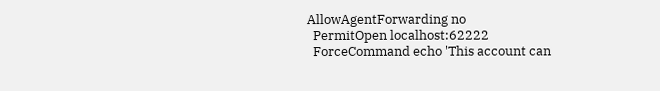AllowAgentForwarding no
  PermitOpen localhost:62222
  ForceCommand echo 'This account can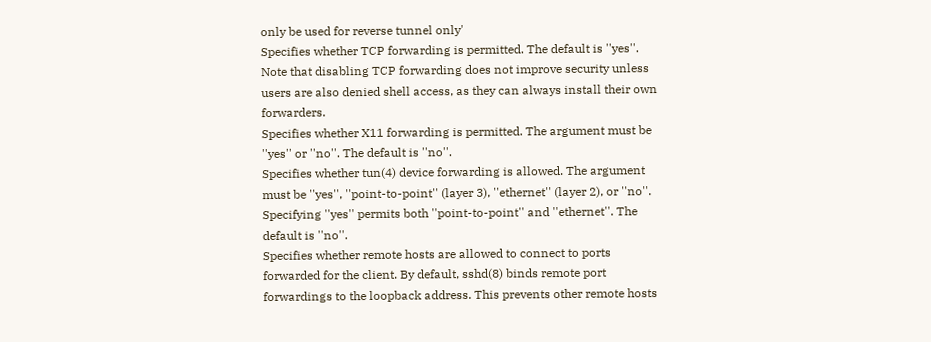only be used for reverse tunnel only'
Specifies whether TCP forwarding is permitted. The default is ''yes''. Note that disabling TCP forwarding does not improve security unless users are also denied shell access, as they can always install their own forwarders.
Specifies whether X11 forwarding is permitted. The argument must be ''yes'' or ''no''. The default is ''no''.
Specifies whether tun(4) device forwarding is allowed. The argument must be ''yes'', ''point-to-point'' (layer 3), ''ethernet'' (layer 2), or ''no''. Specifying ''yes'' permits both ''point-to-point'' and ''ethernet''. The default is ''no''.
Specifies whether remote hosts are allowed to connect to ports forwarded for the client. By default, sshd(8) binds remote port forwardings to the loopback address. This prevents other remote hosts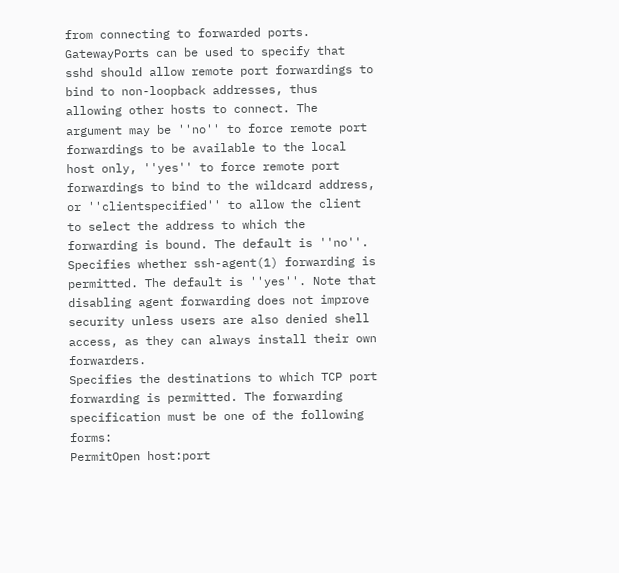from connecting to forwarded ports. GatewayPorts can be used to specify that sshd should allow remote port forwardings to bind to non-loopback addresses, thus allowing other hosts to connect. The argument may be ''no'' to force remote port forwardings to be available to the local host only, ''yes'' to force remote port forwardings to bind to the wildcard address, or ''clientspecified'' to allow the client to select the address to which the forwarding is bound. The default is ''no''.
Specifies whether ssh-agent(1) forwarding is permitted. The default is ''yes''. Note that disabling agent forwarding does not improve security unless users are also denied shell access, as they can always install their own forwarders.
Specifies the destinations to which TCP port forwarding is permitted. The forwarding specification must be one of the following forms:
PermitOpen host:port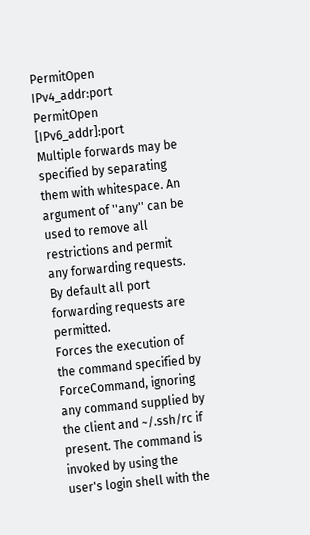PermitOpen IPv4_addr:port
PermitOpen [IPv6_addr]:port
Multiple forwards may be specified by separating them with whitespace. An argument of ''any'' can be used to remove all restrictions and permit any forwarding requests. By default all port forwarding requests are permitted.
Forces the execution of the command specified by ForceCommand, ignoring any command supplied by the client and ~/.ssh/rc if present. The command is invoked by using the user's login shell with the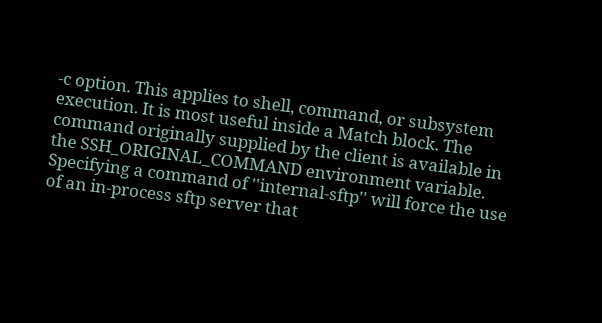-c option. This applies to shell, command, or subsystem execution. It is most useful inside a Match block. The command originally supplied by the client is available in the SSH_ORIGINAL_COMMAND environment variable. Specifying a command of ''internal-sftp'' will force the use of an in-process sftp server that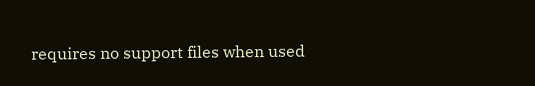requires no support files when used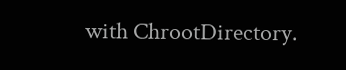with ChrootDirectory.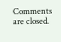Comments are closed.